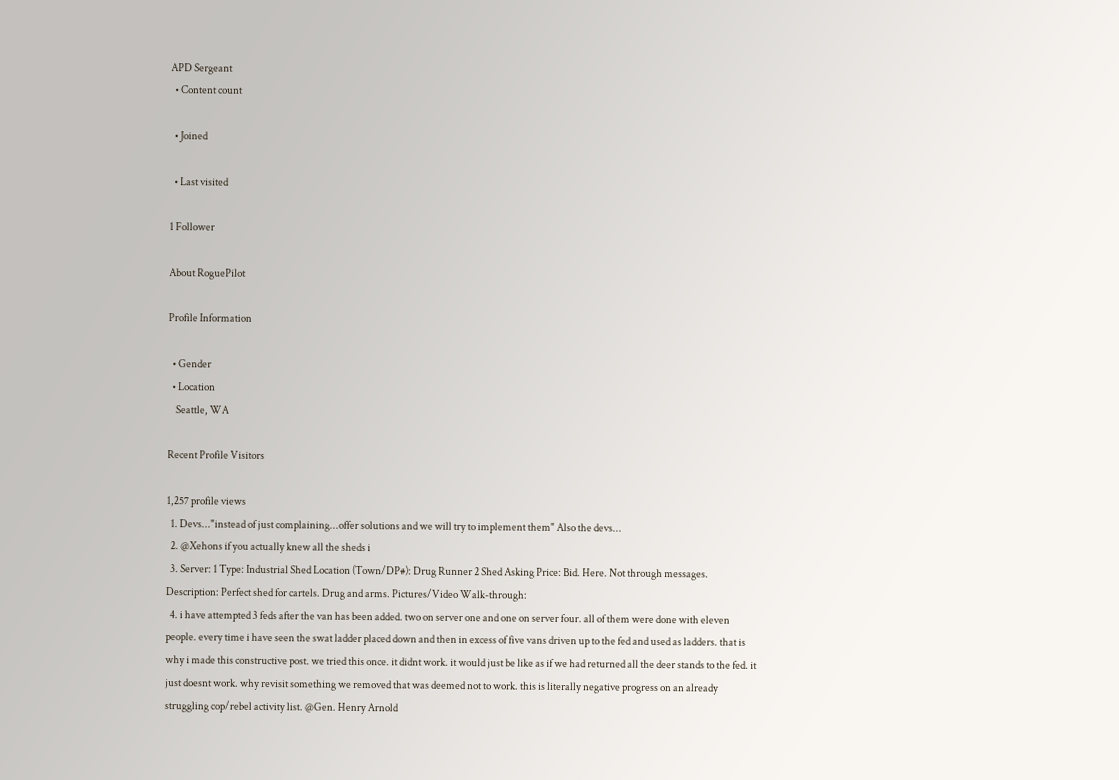APD Sergeant
  • Content count

  • Joined

  • Last visited

1 Follower

About RoguePilot

Profile Information

  • Gender
  • Location
    Seattle, WA

Recent Profile Visitors

1,257 profile views
  1. Devs..."instead of just complaining...offer solutions and we will try to implement them" Also the devs...
  2. @Xehons if you actually knew all the sheds i
  3. Server: 1 Type: Industrial Shed Location (Town/DP#): Drug Runner 2 Shed Asking Price: Bid. Here. Not through messages. Description: Perfect shed for cartels. Drug and arms. Pictures/Video Walk-through:
  4. i have attempted 3 feds after the van has been added. two on server one and one on server four. all of them were done with eleven people. every time i have seen the swat ladder placed down and then in excess of five vans driven up to the fed and used as ladders. that is why i made this constructive post. we tried this once. it didnt work. it would just be like as if we had returned all the deer stands to the fed. it just doesnt work. why revisit something we removed that was deemed not to work. this is literally negative progress on an already struggling cop/rebel activity list. @Gen. Henry Arnold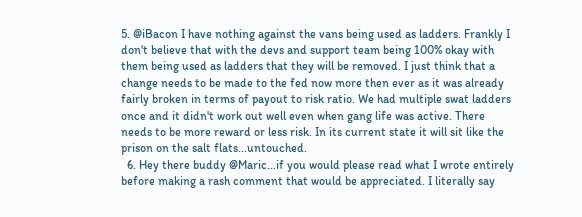5. @iBacon I have nothing against the vans being used as ladders. Frankly I don't believe that with the devs and support team being 100% okay with them being used as ladders that they will be removed. I just think that a change needs to be made to the fed now more then ever as it was already fairly broken in terms of payout to risk ratio. We had multiple swat ladders once and it didn't work out well even when gang life was active. There needs to be more reward or less risk. In its current state it will sit like the prison on the salt flats...untouched.
  6. Hey there buddy @Maric...if you would please read what I wrote entirely before making a rash comment that would be appreciated. I literally say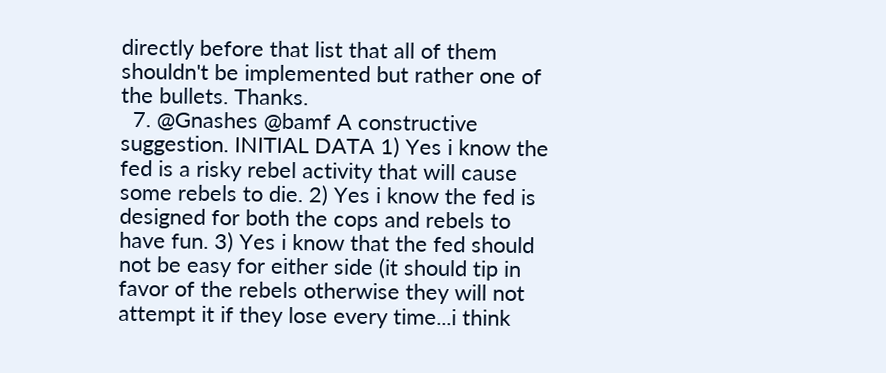directly before that list that all of them shouldn't be implemented but rather one of the bullets. Thanks.
  7. @Gnashes @bamf A constructive suggestion. INITIAL DATA 1) Yes i know the fed is a risky rebel activity that will cause some rebels to die. 2) Yes i know the fed is designed for both the cops and rebels to have fun. 3) Yes i know that the fed should not be easy for either side (it should tip in favor of the rebels otherwise they will not attempt it if they lose every time...i think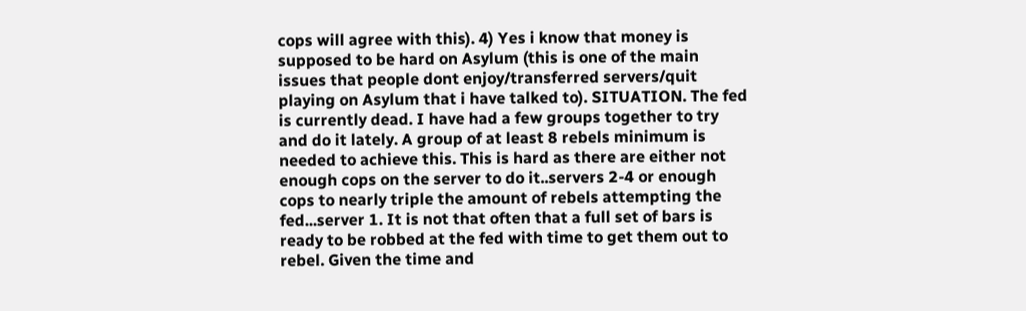cops will agree with this). 4) Yes i know that money is supposed to be hard on Asylum (this is one of the main issues that people dont enjoy/transferred servers/quit playing on Asylum that i have talked to). SITUATION. The fed is currently dead. I have had a few groups together to try and do it lately. A group of at least 8 rebels minimum is needed to achieve this. This is hard as there are either not enough cops on the server to do it..servers 2-4 or enough cops to nearly triple the amount of rebels attempting the fed...server 1. It is not that often that a full set of bars is ready to be robbed at the fed with time to get them out to rebel. Given the time and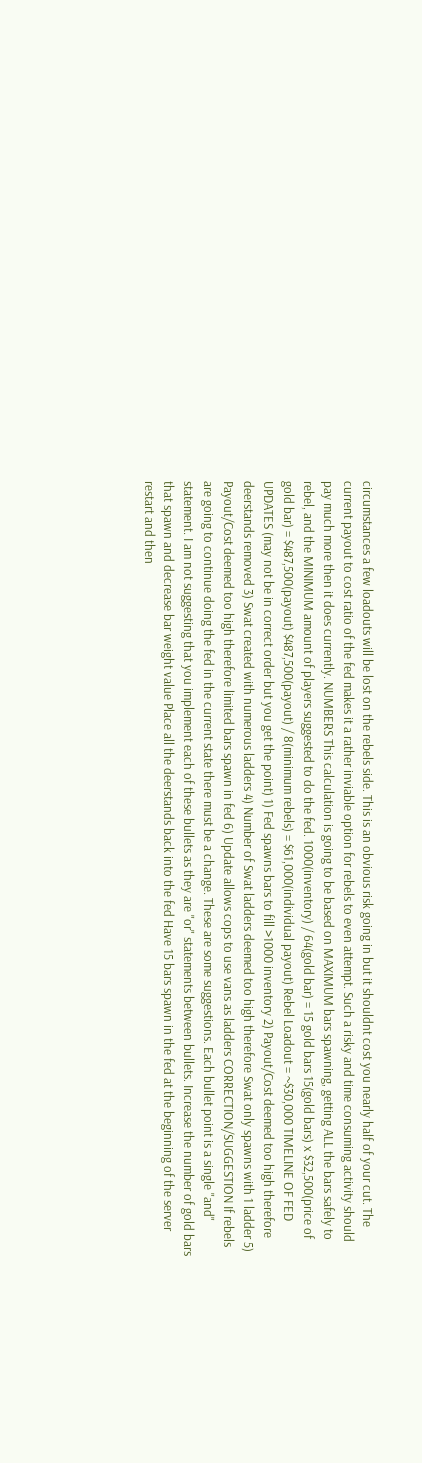circumstances a few loadouts will be lost on the rebels side. This is an obvious risk going in but it shouldnt cost you nearly half of your cut. The current payout to cost ratio of the fed makes it a rather inviable option for rebels to even attempt. Such a risky and time consuming activity should pay much more then it does currently. NUMBERS This calculation is going to be based on MAXIMUM bars spawning, getting ALL the bars safely to rebel, and the MINIMUM amount of players suggested to do the fed. 1000(inventory) / 64(gold bar) = 15 gold bars 15(gold bars) x $32,500(price of gold bar) = $487,500(payout) $487,500(payout) / 8(minimum rebels) = $61,000(individual payout) Rebel Loadout = ~$30,000 TIMELINE OF FED UPDATES (may not be in correct order but you get the point) 1) Fed spawns bars to fill >1000 inventory 2) Payout/Cost deemed too high therefore deerstands removed 3) Swat created with numerous ladders 4) Number of Swat ladders deemed too high therefore Swat only spawns with 1 ladder 5) Payout/Cost deemed too high therefore limited bars spawn in fed 6) Update allows cops to use vans as ladders CORRECTION/SUGGESTION If rebels are going to continue doing the fed in the current state there must be a change. These are some suggestions. Each bullet point is a single "and" statement. I am not suggesting that you implement each of these bullets as they are "or" statements between bullets. Increase the number of gold bars that spawn and decrease bar weight value Place all the deerstands back into the fed Have 15 bars spawn in the fed at the beginning of the server restart and then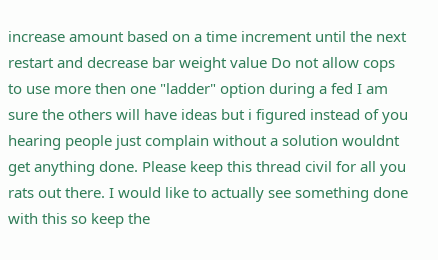increase amount based on a time increment until the next restart and decrease bar weight value Do not allow cops to use more then one "ladder" option during a fed I am sure the others will have ideas but i figured instead of you hearing people just complain without a solution wouldnt get anything done. Please keep this thread civil for all you rats out there. I would like to actually see something done with this so keep the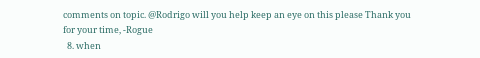comments on topic. @Rodrigo will you help keep an eye on this please Thank you for your time, -Rogue
  8. when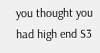you thought you had high end S3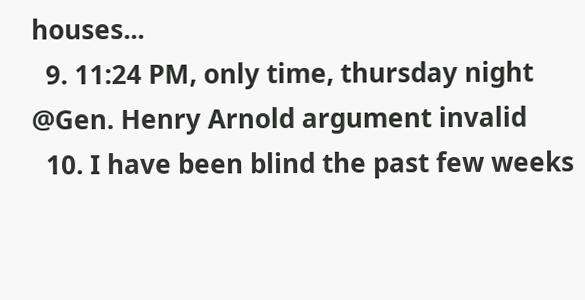houses...
  9. 11:24 PM, only time, thursday night @Gen. Henry Arnold argument invalid
  10. I have been blind the past few weeks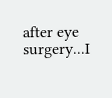after eye surgery...I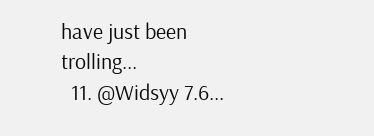have just been trolling...
  11. @Widsyy 7.6...